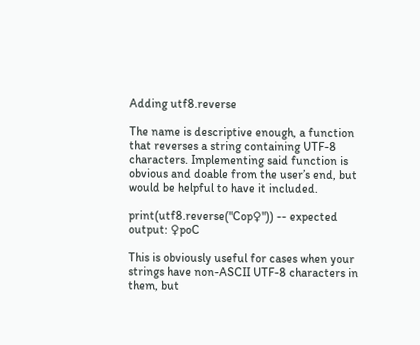Adding utf8.reverse

The name is descriptive enough, a function that reverses a string containing UTF-8 characters. Implementing said function is obvious and doable from the user’s end, but would be helpful to have it included.

print(utf8.reverse("Cop♀")) -- expected output: ♀poC

This is obviously useful for cases when your strings have non-ASCII UTF-8 characters in them, but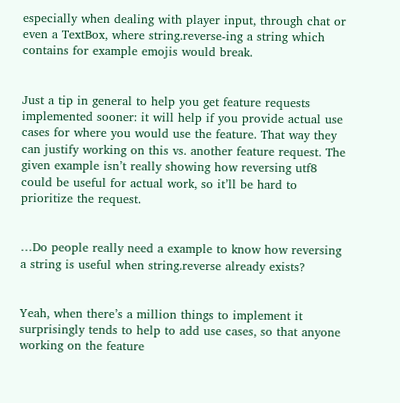especially when dealing with player input, through chat or even a TextBox, where string.reverse-ing a string which contains for example emojis would break.


Just a tip in general to help you get feature requests implemented sooner: it will help if you provide actual use cases for where you would use the feature. That way they can justify working on this vs. another feature request. The given example isn’t really showing how reversing utf8 could be useful for actual work, so it’ll be hard to prioritize the request.


…Do people really need a example to know how reversing a string is useful when string.reverse already exists?


Yeah, when there’s a million things to implement it surprisingly tends to help to add use cases, so that anyone working on the feature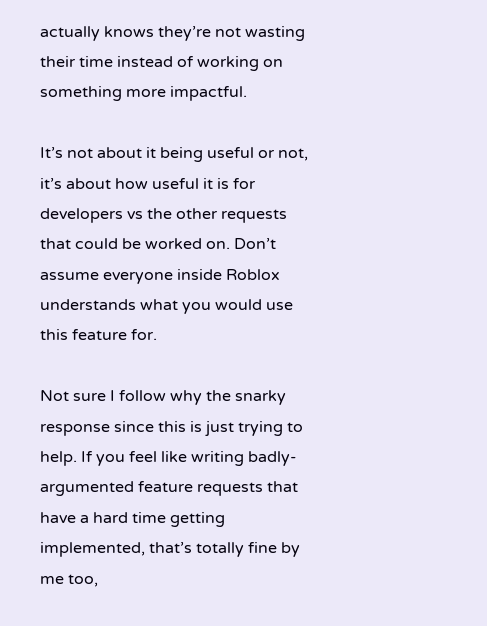actually knows they’re not wasting their time instead of working on something more impactful.

It’s not about it being useful or not, it’s about how useful it is for developers vs the other requests that could be worked on. Don’t assume everyone inside Roblox understands what you would use this feature for.

Not sure I follow why the snarky response since this is just trying to help. If you feel like writing badly-argumented feature requests that have a hard time getting implemented, that’s totally fine by me too,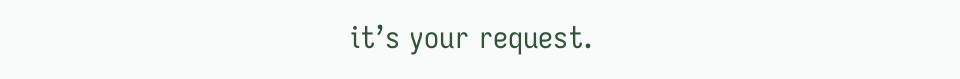it’s your request.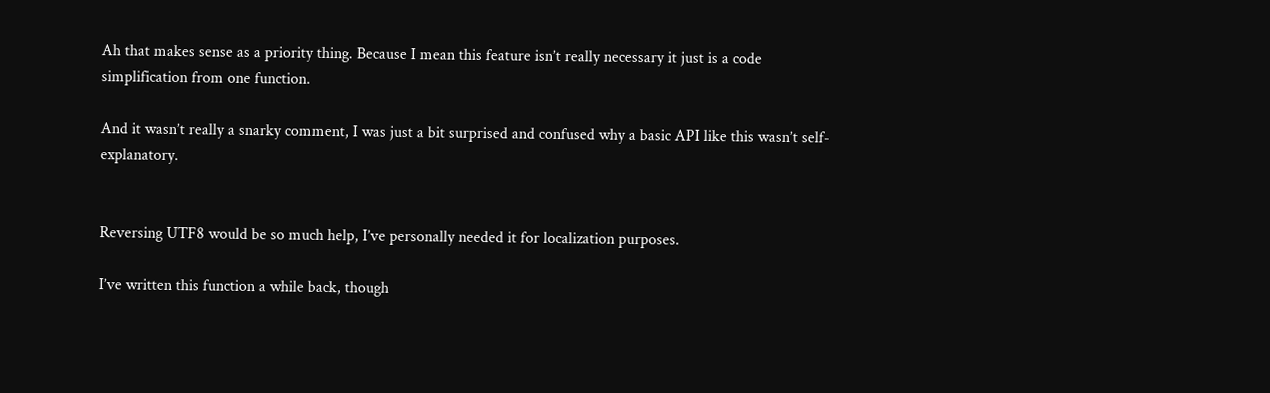Ah that makes sense as a priority thing. Because I mean this feature isn’t really necessary it just is a code simplification from one function.

And it wasn’t really a snarky comment, I was just a bit surprised and confused why a basic API like this wasn’t self-explanatory.


Reversing UTF8 would be so much help, I’ve personally needed it for localization purposes.

I’ve written this function a while back, though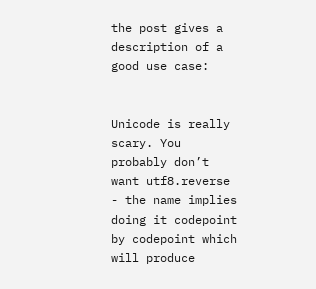the post gives a description of a good use case:


Unicode is really scary. You probably don’t want utf8.reverse - the name implies doing it codepoint by codepoint which will produce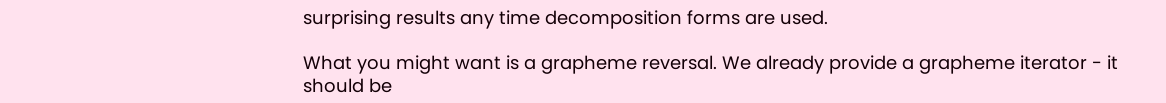surprising results any time decomposition forms are used.

What you might want is a grapheme reversal. We already provide a grapheme iterator - it should be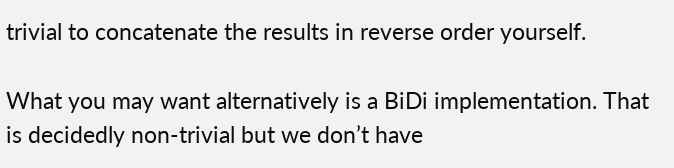trivial to concatenate the results in reverse order yourself.

What you may want alternatively is a BiDi implementation. That is decidedly non-trivial but we don’t have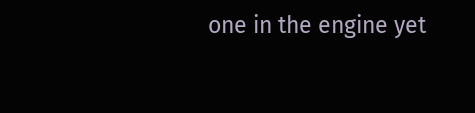one in the engine yet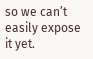so we can’t easily expose it yet.